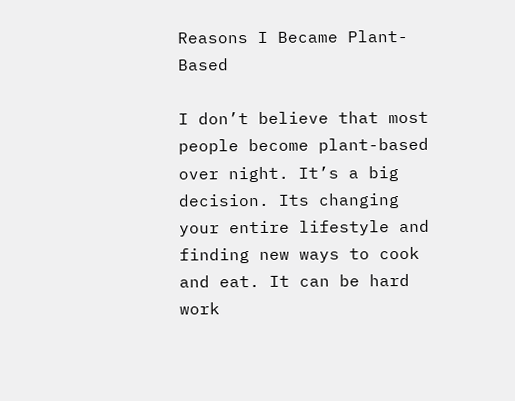Reasons I Became Plant-Based

I don’t believe that most people become plant-based over night. It’s a big decision. Its changing your entire lifestyle and finding new ways to cook and eat. It can be hard work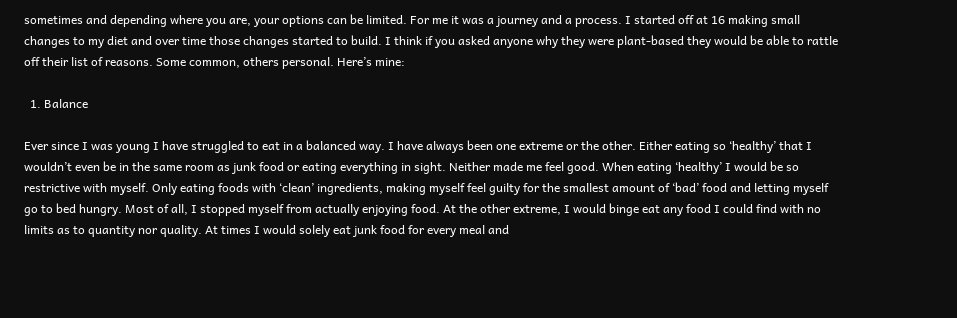sometimes and depending where you are, your options can be limited. For me it was a journey and a process. I started off at 16 making small changes to my diet and over time those changes started to build. I think if you asked anyone why they were plant-based they would be able to rattle off their list of reasons. Some common, others personal. Here’s mine:

  1. Balance

Ever since I was young I have struggled to eat in a balanced way. I have always been one extreme or the other. Either eating so ‘healthy’ that I wouldn’t even be in the same room as junk food or eating everything in sight. Neither made me feel good. When eating ‘healthy’ I would be so restrictive with myself. Only eating foods with ‘clean’ ingredients, making myself feel guilty for the smallest amount of ‘bad’ food and letting myself go to bed hungry. Most of all, I stopped myself from actually enjoying food. At the other extreme, I would binge eat any food I could find with no limits as to quantity nor quality. At times I would solely eat junk food for every meal and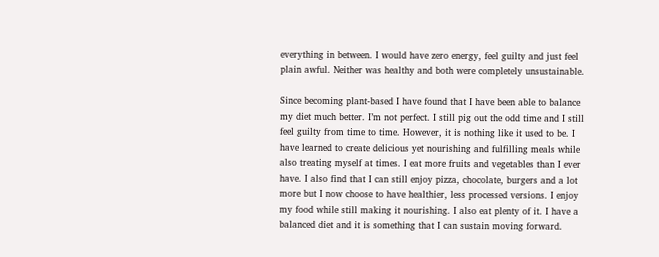everything in between. I would have zero energy, feel guilty and just feel plain awful. Neither was healthy and both were completely unsustainable.

Since becoming plant-based I have found that I have been able to balance my diet much better. I’m not perfect. I still pig out the odd time and I still feel guilty from time to time. However, it is nothing like it used to be. I have learned to create delicious yet nourishing and fulfilling meals while also treating myself at times. I eat more fruits and vegetables than I ever have. I also find that I can still enjoy pizza, chocolate, burgers and a lot more but I now choose to have healthier, less processed versions. I enjoy my food while still making it nourishing. I also eat plenty of it. I have a balanced diet and it is something that I can sustain moving forward.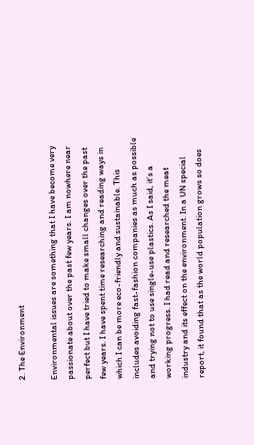2. The Environment

Environmental issues are something that I have become very passionate about over the past few years. I am nowhere near perfect but I have tried to make small changes over the past few years. I have spent time researching and reading ways in which I can be more eco-friendly and sustainable. This includes avoiding fast-fashion companies as much as possible and trying not to use single-use plastics. As I said, it’s a working progress. I had read and researched the meat industry and its effect on the environment. In a UN special report, it found that as the world population grows so does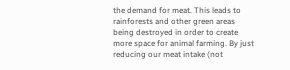the demand for meat. This leads to rainforests and other green areas being destroyed in order to create more space for animal farming. By just reducing our meat intake (not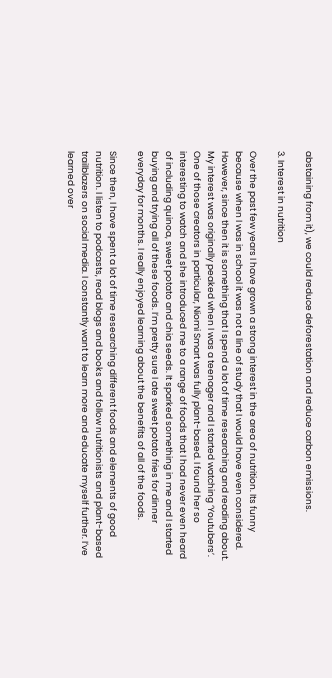abstaining from it), we could reduce deforestation and reduce carbon emissions.

3. Interest in nutrition

Over the past few years I have grown a strong interest in the area of nutrition. Its funny because when I was in school it was not a line of study that I would have even considered. However, since then it is something that I spend a lot of time researching and reading about. My interest was originally peaked when I was a teenager and I started watching ‘Youtubers’. One of those creators in particular, Niomi Smart was fully plant-based. I found her so interesting to watch and she introduced me to a range of foods that I had never even heard of including quinoa, sweet potato and chia seeds. It sparked something in me and I started buying and trying all of these foods. I’m pretty sure I ate sweet potato fries for dinner everyday for months. I really enjoyed learning about the benefits of all of the foods.

Since then, I have spent a lot of time researching different foods and elements of good nutrition. I listen to podcasts, read blogs and books and follow nutritionists and plant-based trailblazers on social media. I constantly want to learn more and educate myself further. I’ve learned over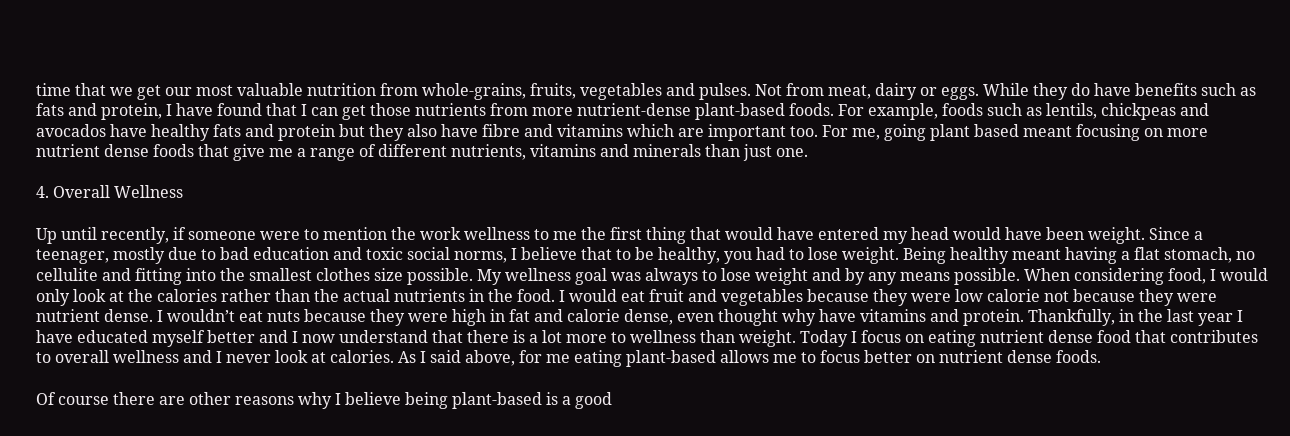time that we get our most valuable nutrition from whole-grains, fruits, vegetables and pulses. Not from meat, dairy or eggs. While they do have benefits such as fats and protein, I have found that I can get those nutrients from more nutrient-dense plant-based foods. For example, foods such as lentils, chickpeas and avocados have healthy fats and protein but they also have fibre and vitamins which are important too. For me, going plant based meant focusing on more nutrient dense foods that give me a range of different nutrients, vitamins and minerals than just one.

4. Overall Wellness

Up until recently, if someone were to mention the work wellness to me the first thing that would have entered my head would have been weight. Since a teenager, mostly due to bad education and toxic social norms, I believe that to be healthy, you had to lose weight. Being healthy meant having a flat stomach, no cellulite and fitting into the smallest clothes size possible. My wellness goal was always to lose weight and by any means possible. When considering food, I would only look at the calories rather than the actual nutrients in the food. I would eat fruit and vegetables because they were low calorie not because they were nutrient dense. I wouldn’t eat nuts because they were high in fat and calorie dense, even thought why have vitamins and protein. Thankfully, in the last year I have educated myself better and I now understand that there is a lot more to wellness than weight. Today I focus on eating nutrient dense food that contributes to overall wellness and I never look at calories. As I said above, for me eating plant-based allows me to focus better on nutrient dense foods.

Of course there are other reasons why I believe being plant-based is a good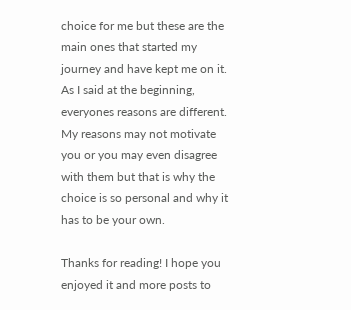choice for me but these are the main ones that started my journey and have kept me on it. As I said at the beginning, everyones reasons are different. My reasons may not motivate you or you may even disagree with them but that is why the choice is so personal and why it has to be your own.

Thanks for reading! I hope you enjoyed it and more posts to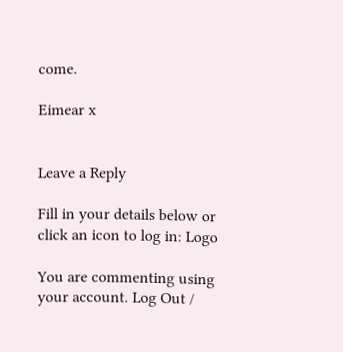come.

Eimear x


Leave a Reply

Fill in your details below or click an icon to log in: Logo

You are commenting using your account. Log Out /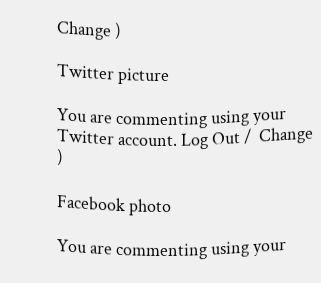Change )

Twitter picture

You are commenting using your Twitter account. Log Out /  Change )

Facebook photo

You are commenting using your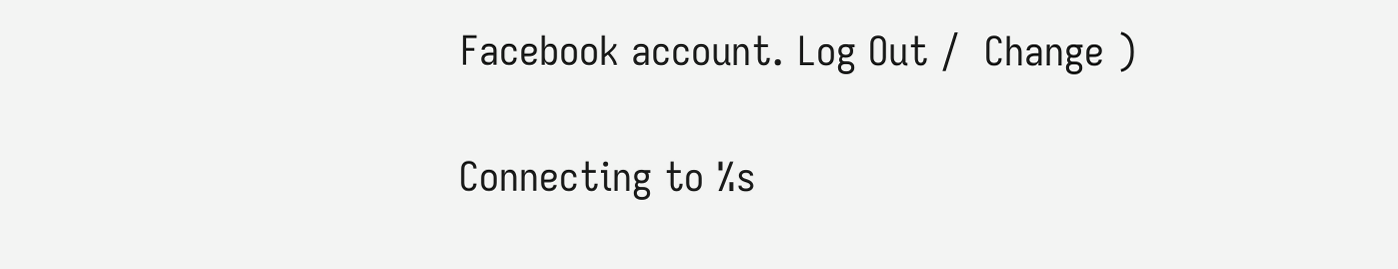Facebook account. Log Out /  Change )

Connecting to %s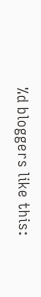%d bloggers like this: